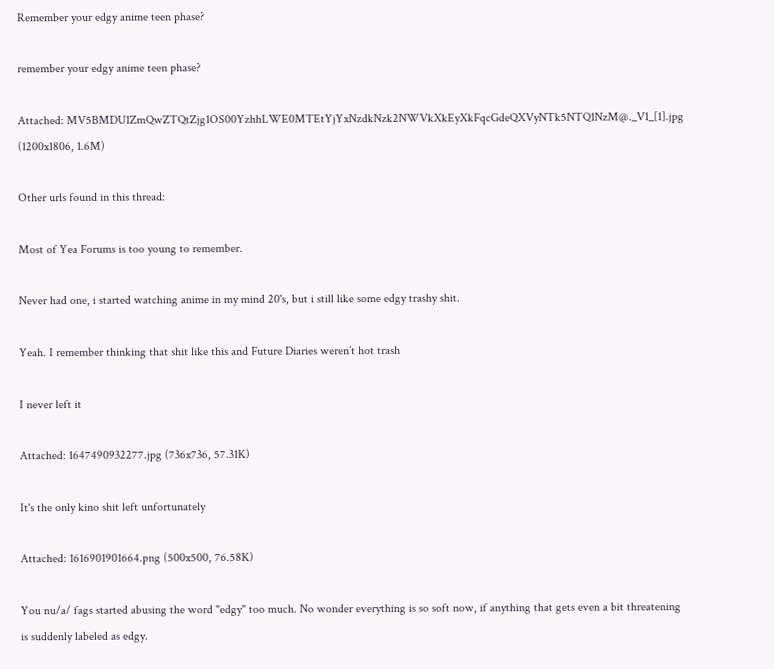Remember your edgy anime teen phase?

remember your edgy anime teen phase?

Attached: MV5BMDU1ZmQwZTQtZjg1OS00YzhhLWE0MTEtYjYxNzdkNzk2NWVkXkEyXkFqcGdeQXVyNTk5NTQ1NzM@._V1_[1].jpg (1200x1806, 1.6M)

Other urls found in this thread:

Most of Yea Forums is too young to remember.

Never had one, i started watching anime in my mind 20's, but i still like some edgy trashy shit.

Yeah. I remember thinking that shit like this and Future Diaries weren’t hot trash

I never left it

Attached: 1647490932277.jpg (736x736, 57.31K)

It's the only kino shit left unfortunately

Attached: 1616901901664.png (500x500, 76.58K)

You nu/a/ fags started abusing the word "edgy" too much. No wonder everything is so soft now, if anything that gets even a bit threatening is suddenly labeled as edgy.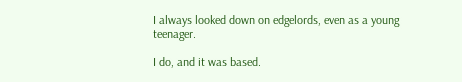I always looked down on edgelords, even as a young teenager.

I do, and it was based.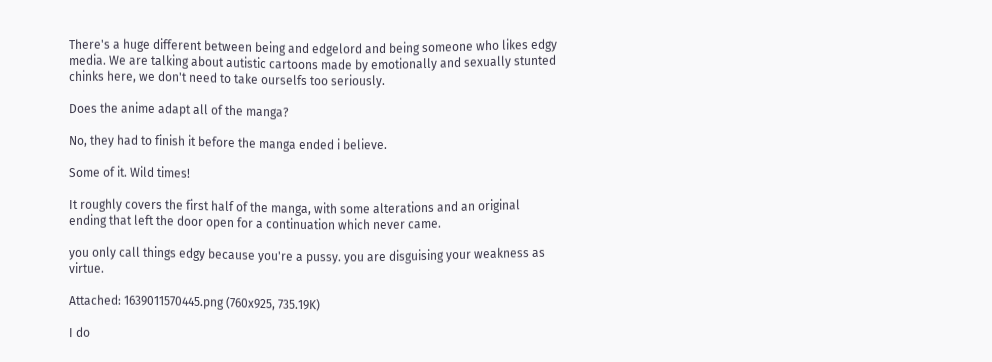There's a huge different between being and edgelord and being someone who likes edgy media. We are talking about autistic cartoons made by emotionally and sexually stunted chinks here, we don't need to take ourselfs too seriously.

Does the anime adapt all of the manga?

No, they had to finish it before the manga ended i believe.

Some of it. Wild times!

It roughly covers the first half of the manga, with some alterations and an original ending that left the door open for a continuation which never came.

you only call things edgy because you're a pussy. you are disguising your weakness as virtue.

Attached: 1639011570445.png (760x925, 735.19K)

I do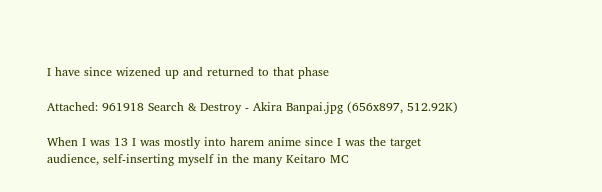I have since wizened up and returned to that phase

Attached: 961918 Search & Destroy - Akira Banpai.jpg (656x897, 512.92K)

When I was 13 I was mostly into harem anime since I was the target audience, self-inserting myself in the many Keitaro MC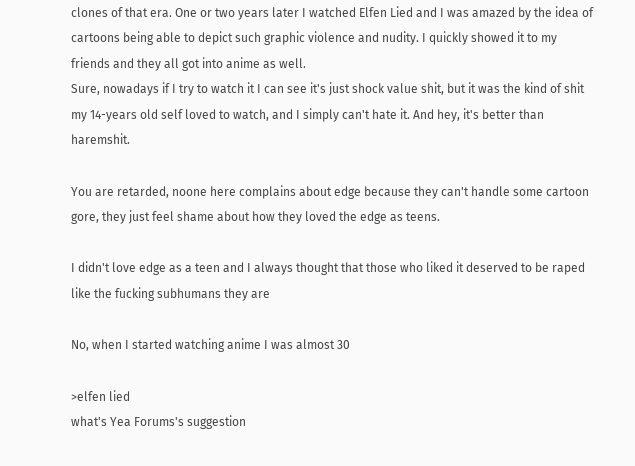clones of that era. One or two years later I watched Elfen Lied and I was amazed by the idea of cartoons being able to depict such graphic violence and nudity. I quickly showed it to my friends and they all got into anime as well.
Sure, nowadays if I try to watch it I can see it's just shock value shit, but it was the kind of shit my 14-years old self loved to watch, and I simply can't hate it. And hey, it's better than haremshit.

You are retarded, noone here complains about edge because they can't handle some cartoon gore, they just feel shame about how they loved the edge as teens.

I didn't love edge as a teen and I always thought that those who liked it deserved to be raped like the fucking subhumans they are

No, when I started watching anime I was almost 30

>elfen lied
what's Yea Forums's suggestion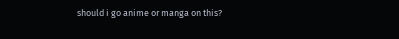should i go anime or manga on this?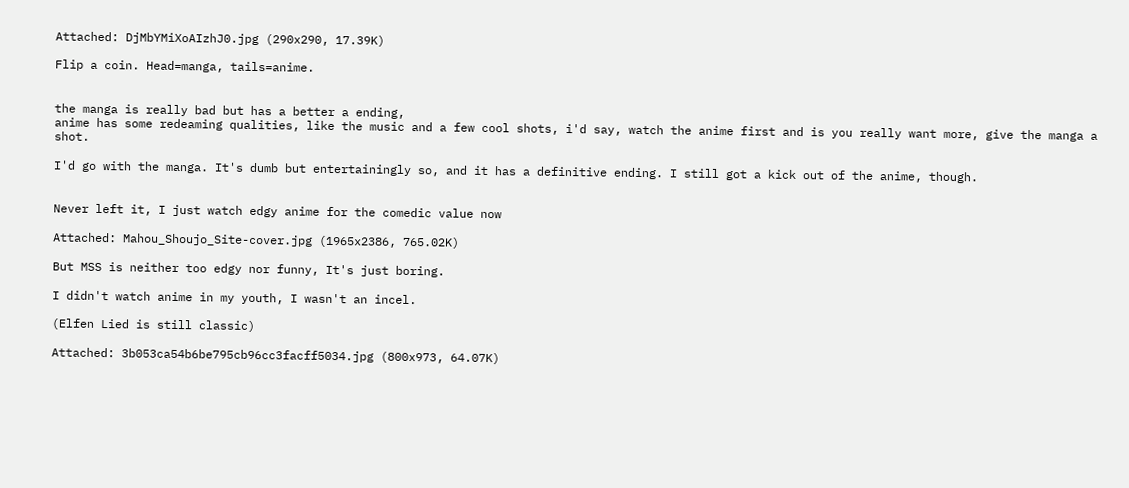Attached: DjMbYMiXoAIzhJ0.jpg (290x290, 17.39K)

Flip a coin. Head=manga, tails=anime.


the manga is really bad but has a better a ending,
anime has some redeaming qualities, like the music and a few cool shots, i'd say, watch the anime first and is you really want more, give the manga a shot.

I'd go with the manga. It's dumb but entertainingly so, and it has a definitive ending. I still got a kick out of the anime, though.


Never left it, I just watch edgy anime for the comedic value now

Attached: Mahou_Shoujo_Site-cover.jpg (1965x2386, 765.02K)

But MSS is neither too edgy nor funny, It's just boring.

I didn't watch anime in my youth, I wasn't an incel.

(Elfen Lied is still classic)

Attached: 3b053ca54b6be795cb96cc3facff5034.jpg (800x973, 64.07K)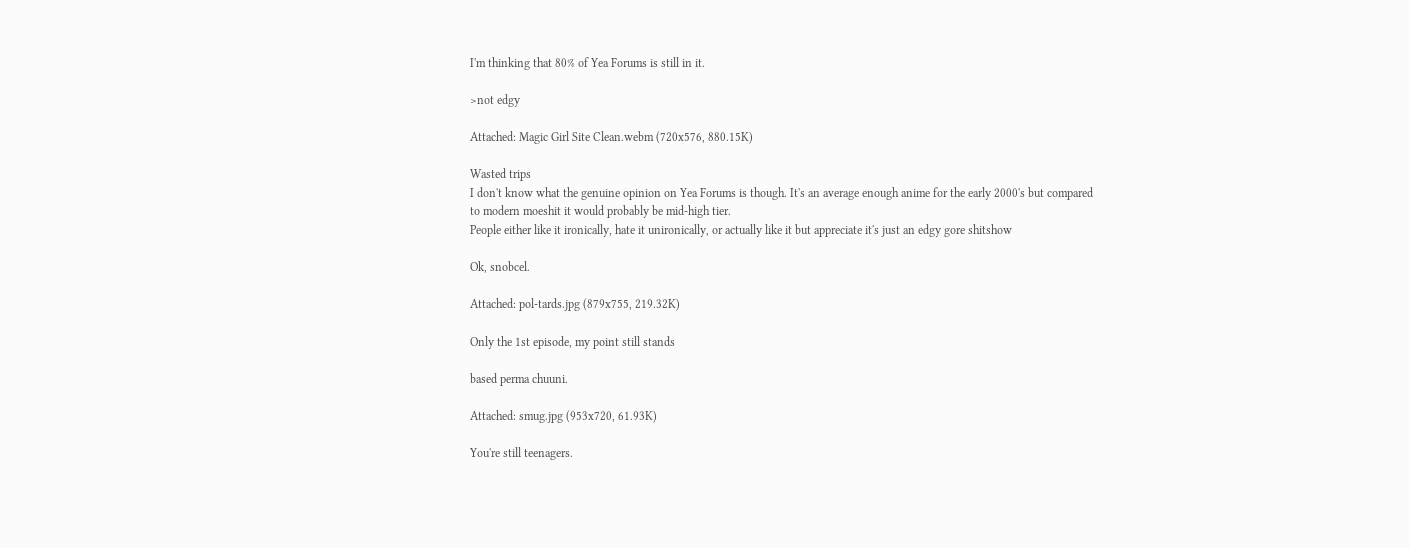I'm thinking that 80% of Yea Forums is still in it.

>not edgy

Attached: Magic Girl Site Clean.webm (720x576, 880.15K)

Wasted trips
I don't know what the genuine opinion on Yea Forums is though. It's an average enough anime for the early 2000's but compared to modern moeshit it would probably be mid-high tier.
People either like it ironically, hate it unironically, or actually like it but appreciate it's just an edgy gore shitshow

Ok, snobcel.

Attached: pol-tards.jpg (879x755, 219.32K)

Only the 1st episode, my point still stands

based perma chuuni.

Attached: smug.jpg (953x720, 61.93K)

You're still teenagers.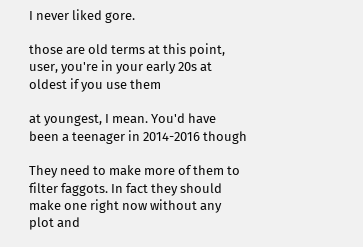I never liked gore.

those are old terms at this point, user, you're in your early 20s at oldest if you use them

at youngest, I mean. You'd have been a teenager in 2014-2016 though

They need to make more of them to filter faggots. In fact they should make one right now without any plot and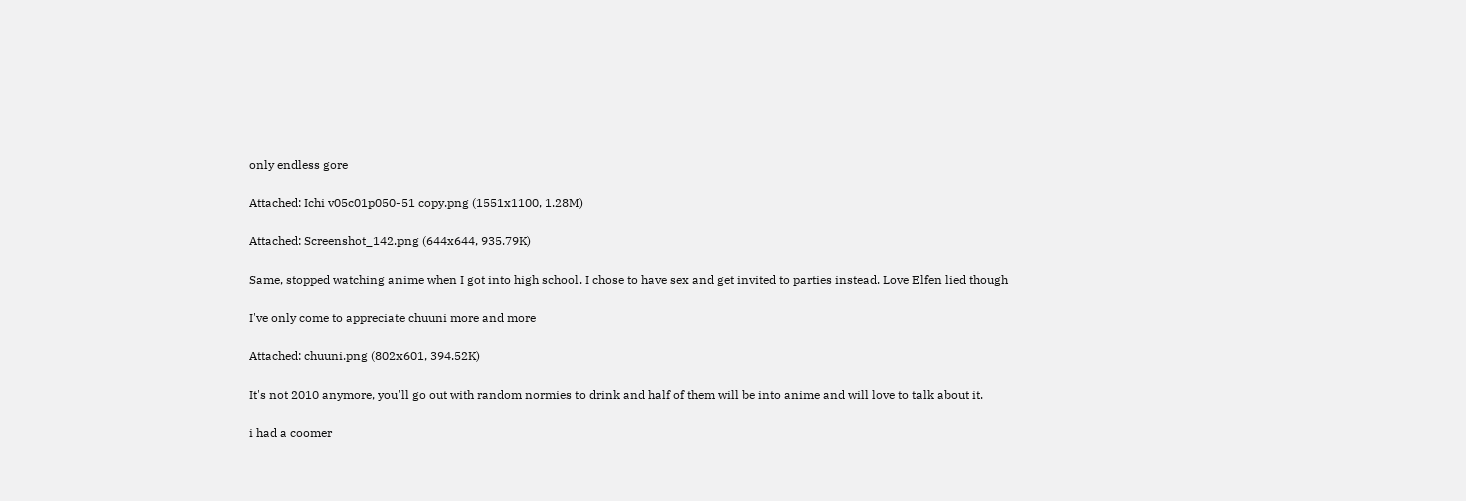only endless gore

Attached: Ichi v05c01p050-51 copy.png (1551x1100, 1.28M)

Attached: Screenshot_142.png (644x644, 935.79K)

Same, stopped watching anime when I got into high school. I chose to have sex and get invited to parties instead. Love Elfen lied though

I've only come to appreciate chuuni more and more

Attached: chuuni.png (802x601, 394.52K)

It's not 2010 anymore, you'll go out with random normies to drink and half of them will be into anime and will love to talk about it.

i had a coomer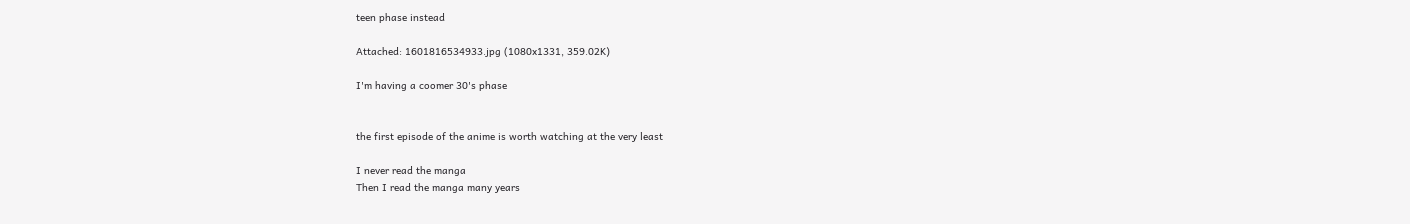teen phase instead

Attached: 1601816534933.jpg (1080x1331, 359.02K)

I'm having a coomer 30's phase


the first episode of the anime is worth watching at the very least

I never read the manga
Then I read the manga many years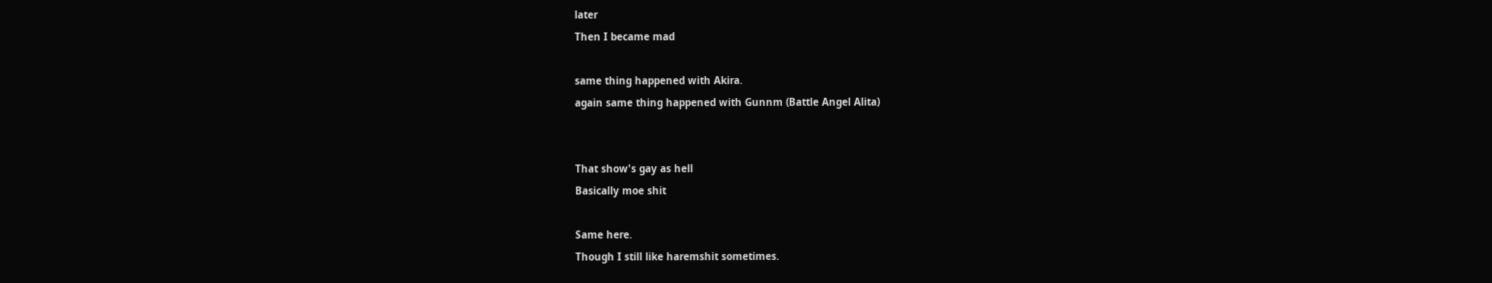later
Then I became mad

same thing happened with Akira.
again same thing happened with Gunnm (Battle Angel Alita)


That show's gay as hell
Basically moe shit

Same here.
Though I still like haremshit sometimes.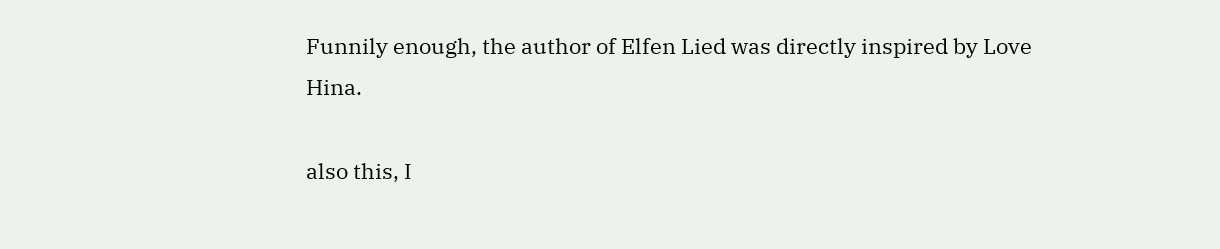Funnily enough, the author of Elfen Lied was directly inspired by Love Hina.

also this, I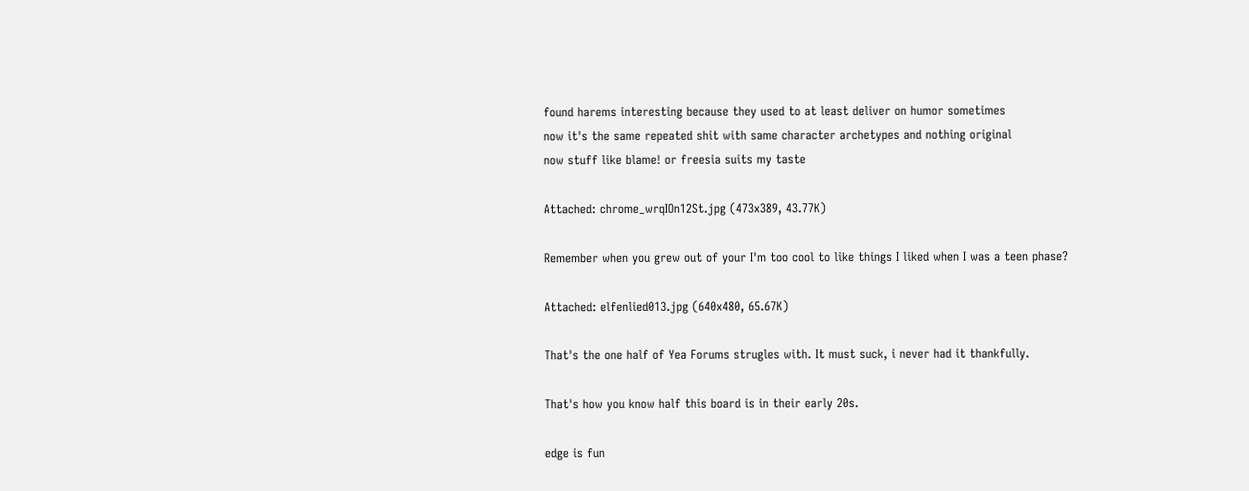found harems interesting because they used to at least deliver on humor sometimes
now it's the same repeated shit with same character archetypes and nothing original
now stuff like blame! or freesia suits my taste

Attached: chrome_wrqIOn12St.jpg (473x389, 43.77K)

Remember when you grew out of your I'm too cool to like things I liked when I was a teen phase?

Attached: elfenlied013.jpg (640x480, 65.67K)

That's the one half of Yea Forums strugles with. It must suck, i never had it thankfully.

That's how you know half this board is in their early 20s.

edge is fun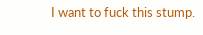I want to fuck this stump.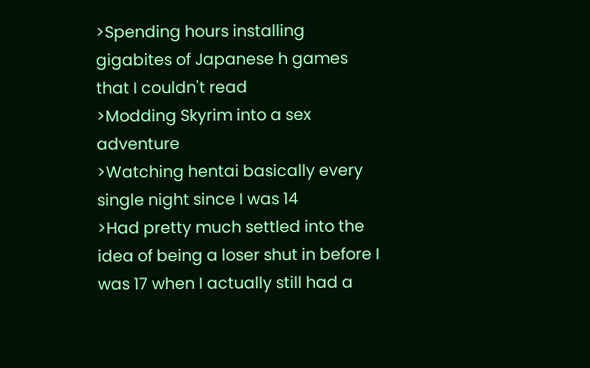>Spending hours installing gigabites of Japanese h games that I couldn't read
>Modding Skyrim into a sex adventure
>Watching hentai basically every single night since I was 14
>Had pretty much settled into the idea of being a loser shut in before I was 17 when I actually still had a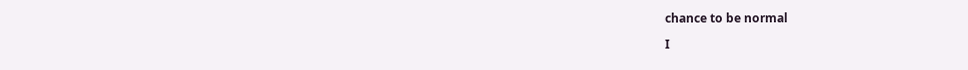chance to be normal

I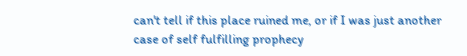can't tell if this place ruined me, or if I was just another case of self fulfilling prophecy